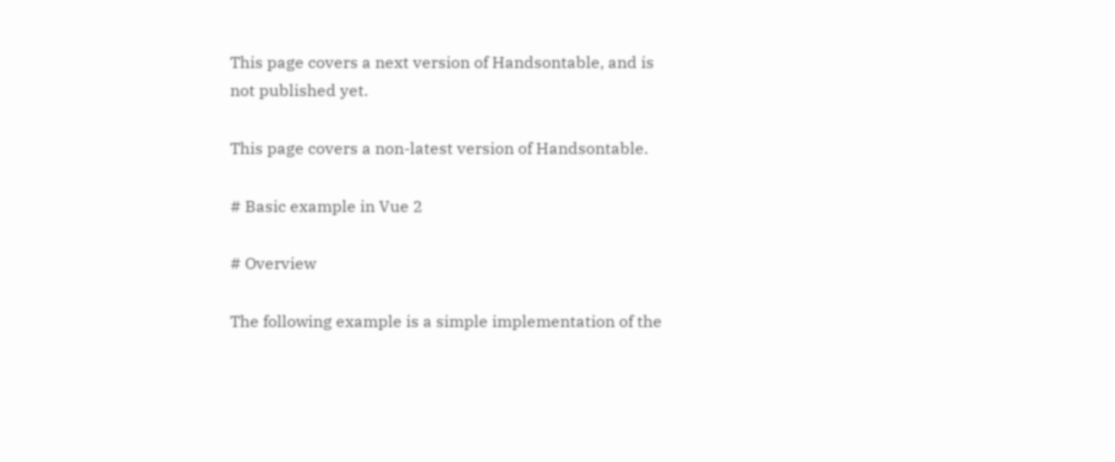This page covers a next version of Handsontable, and is not published yet.

This page covers a non-latest version of Handsontable.

# Basic example in Vue 2

# Overview

The following example is a simple implementation of the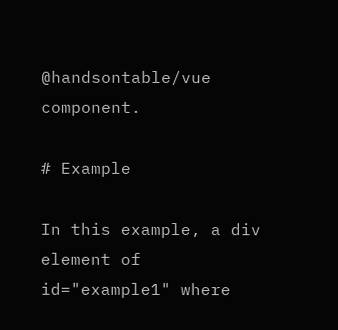@handsontable/vue component.

# Example

In this example, a div element of id="example1" where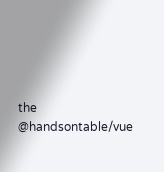the @handsontable/vue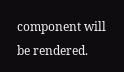component will be rendered.